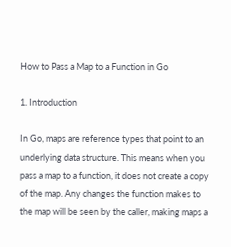How to Pass a Map to a Function in Go

1. Introduction

In Go, maps are reference types that point to an underlying data structure. This means when you pass a map to a function, it does not create a copy of the map. Any changes the function makes to the map will be seen by the caller, making maps a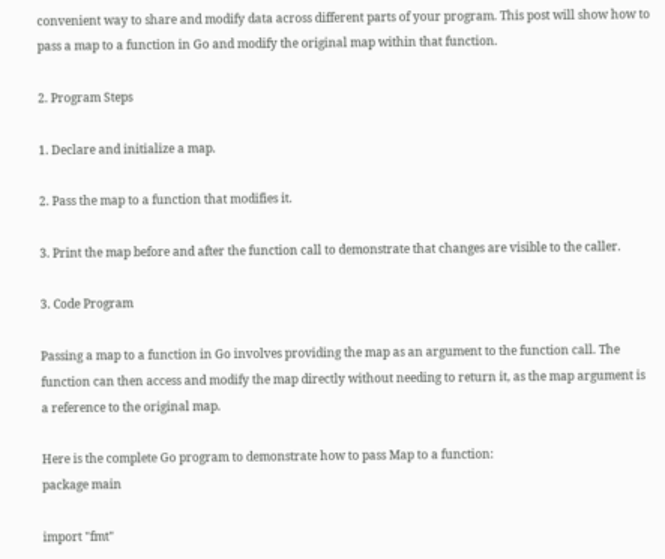convenient way to share and modify data across different parts of your program. This post will show how to pass a map to a function in Go and modify the original map within that function.

2. Program Steps

1. Declare and initialize a map.

2. Pass the map to a function that modifies it.

3. Print the map before and after the function call to demonstrate that changes are visible to the caller.

3. Code Program

Passing a map to a function in Go involves providing the map as an argument to the function call. The function can then access and modify the map directly without needing to return it, as the map argument is a reference to the original map.

Here is the complete Go program to demonstrate how to pass Map to a function:
package main

import "fmt"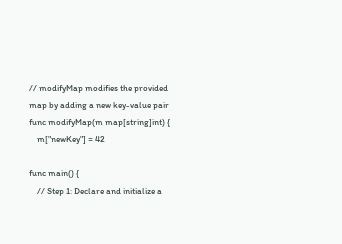// modifyMap modifies the provided map by adding a new key-value pair
func modifyMap(m map[string]int) {
    m["newKey"] = 42

func main() {
    // Step 1: Declare and initialize a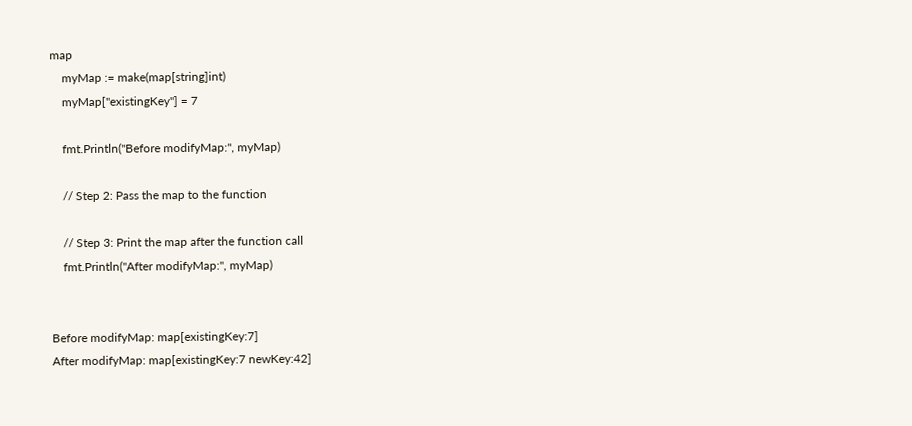map
    myMap := make(map[string]int)
    myMap["existingKey"] = 7

    fmt.Println("Before modifyMap:", myMap)

    // Step 2: Pass the map to the function

    // Step 3: Print the map after the function call
    fmt.Println("After modifyMap:", myMap)


Before modifyMap: map[existingKey:7]
After modifyMap: map[existingKey:7 newKey:42]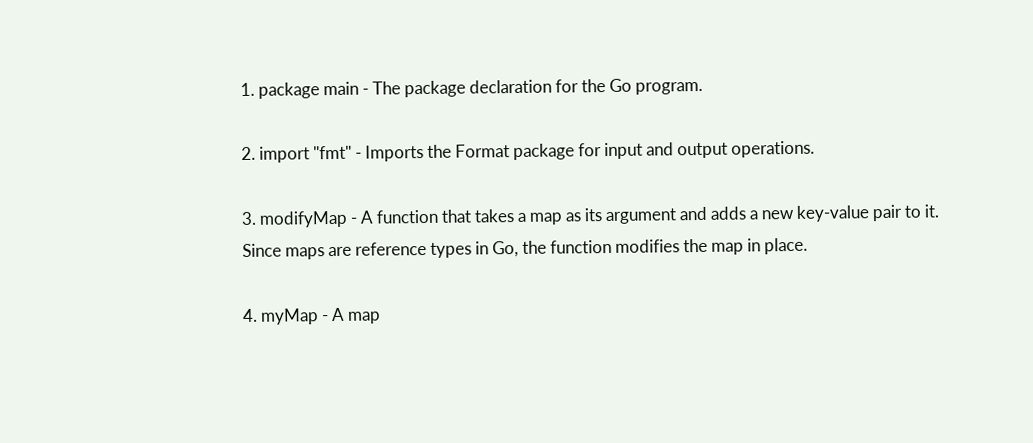1. package main - The package declaration for the Go program.

2. import "fmt" - Imports the Format package for input and output operations.

3. modifyMap - A function that takes a map as its argument and adds a new key-value pair to it. Since maps are reference types in Go, the function modifies the map in place.

4. myMap - A map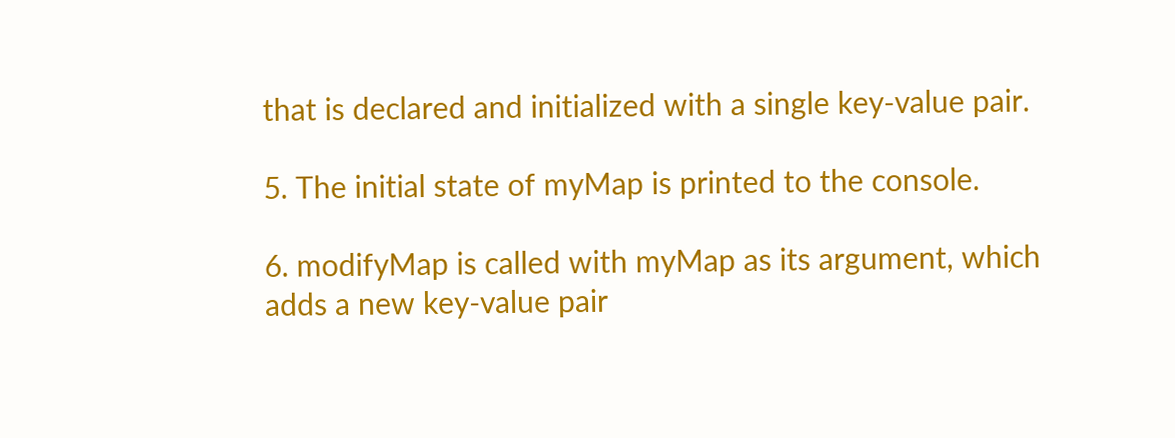that is declared and initialized with a single key-value pair.

5. The initial state of myMap is printed to the console.

6. modifyMap is called with myMap as its argument, which adds a new key-value pair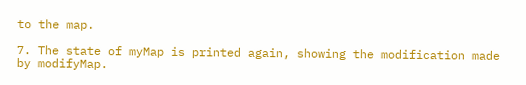to the map.

7. The state of myMap is printed again, showing the modification made by modifyMap.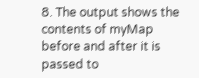8. The output shows the contents of myMap before and after it is passed to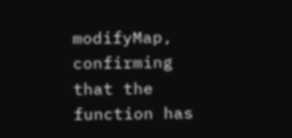modifyMap, confirming that the function has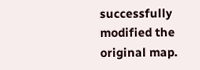successfully modified the original map.